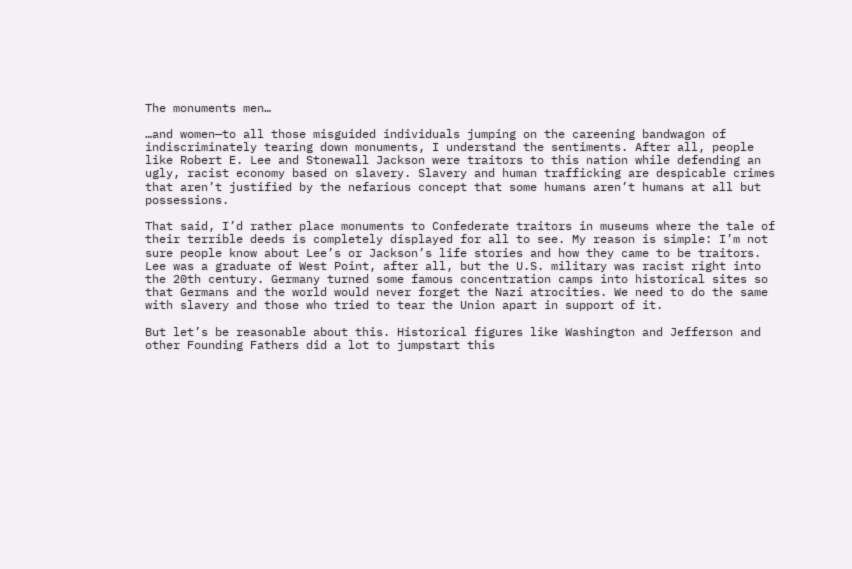The monuments men…

…and women—to all those misguided individuals jumping on the careening bandwagon of indiscriminately tearing down monuments, I understand the sentiments. After all, people like Robert E. Lee and Stonewall Jackson were traitors to this nation while defending an ugly, racist economy based on slavery. Slavery and human trafficking are despicable crimes that aren’t justified by the nefarious concept that some humans aren’t humans at all but possessions.

That said, I’d rather place monuments to Confederate traitors in museums where the tale of their terrible deeds is completely displayed for all to see. My reason is simple: I’m not sure people know about Lee’s or Jackson’s life stories and how they came to be traitors. Lee was a graduate of West Point, after all, but the U.S. military was racist right into the 20th century. Germany turned some famous concentration camps into historical sites so that Germans and the world would never forget the Nazi atrocities. We need to do the same with slavery and those who tried to tear the Union apart in support of it.

But let’s be reasonable about this. Historical figures like Washington and Jefferson and other Founding Fathers did a lot to jumpstart this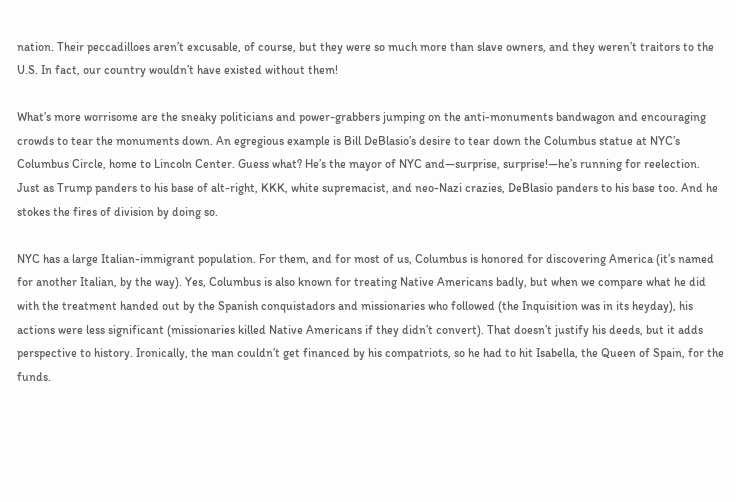nation. Their peccadilloes aren’t excusable, of course, but they were so much more than slave owners, and they weren’t traitors to the U.S. In fact, our country wouldn’t have existed without them!

What’s more worrisome are the sneaky politicians and power-grabbers jumping on the anti-monuments bandwagon and encouraging crowds to tear the monuments down. An egregious example is Bill DeBlasio’s desire to tear down the Columbus statue at NYC’s Columbus Circle, home to Lincoln Center. Guess what? He’s the mayor of NYC and—surprise, surprise!—he’s running for reelection. Just as Trump panders to his base of alt-right, KKK, white supremacist, and neo-Nazi crazies, DeBlasio panders to his base too. And he stokes the fires of division by doing so.

NYC has a large Italian-immigrant population. For them, and for most of us, Columbus is honored for discovering America (it’s named for another Italian, by the way). Yes, Columbus is also known for treating Native Americans badly, but when we compare what he did with the treatment handed out by the Spanish conquistadors and missionaries who followed (the Inquisition was in its heyday), his actions were less significant (missionaries killed Native Americans if they didn’t convert). That doesn’t justify his deeds, but it adds perspective to history. Ironically, the man couldn’t get financed by his compatriots, so he had to hit Isabella, the Queen of Spain, for the funds.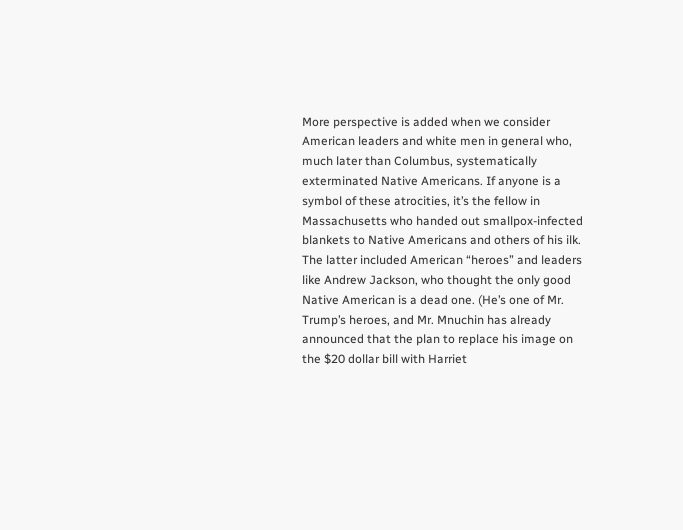More perspective is added when we consider American leaders and white men in general who, much later than Columbus, systematically exterminated Native Americans. If anyone is a symbol of these atrocities, it’s the fellow in Massachusetts who handed out smallpox-infected blankets to Native Americans and others of his ilk. The latter included American “heroes” and leaders like Andrew Jackson, who thought the only good Native American is a dead one. (He’s one of Mr. Trump’s heroes, and Mr. Mnuchin has already announced that the plan to replace his image on the $20 dollar bill with Harriet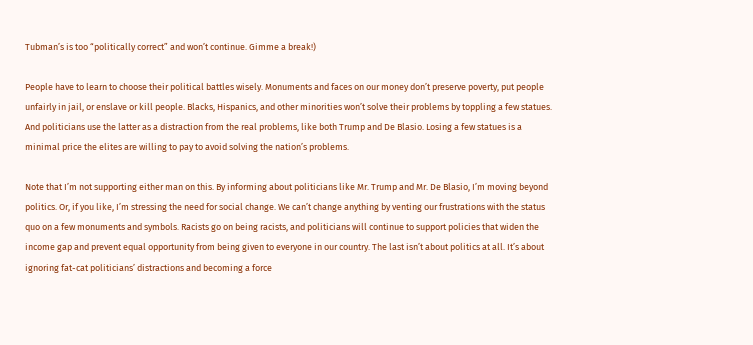Tubman’s is too “politically correct” and won’t continue. Gimme a break!)

People have to learn to choose their political battles wisely. Monuments and faces on our money don’t preserve poverty, put people unfairly in jail, or enslave or kill people. Blacks, Hispanics, and other minorities won’t solve their problems by toppling a few statues. And politicians use the latter as a distraction from the real problems, like both Trump and De Blasio. Losing a few statues is a minimal price the elites are willing to pay to avoid solving the nation’s problems.

Note that I’m not supporting either man on this. By informing about politicians like Mr. Trump and Mr. De Blasio, I’m moving beyond politics. Or, if you like, I’m stressing the need for social change. We can’t change anything by venting our frustrations with the status quo on a few monuments and symbols. Racists go on being racists, and politicians will continue to support policies that widen the income gap and prevent equal opportunity from being given to everyone in our country. The last isn’t about politics at all. It’s about ignoring fat-cat politicians’ distractions and becoming a force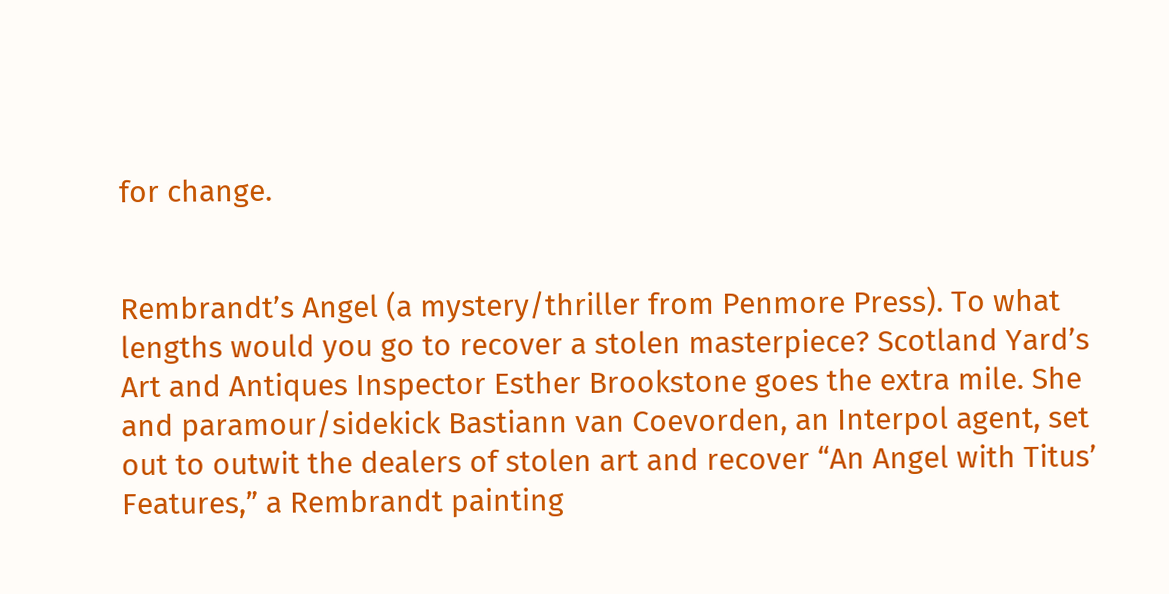for change.


Rembrandt’s Angel (a mystery/thriller from Penmore Press). To what lengths would you go to recover a stolen masterpiece? Scotland Yard’s Art and Antiques Inspector Esther Brookstone goes the extra mile. She and paramour/sidekick Bastiann van Coevorden, an Interpol agent, set out to outwit the dealers of stolen art and recover “An Angel with Titus’ Features,” a Rembrandt painting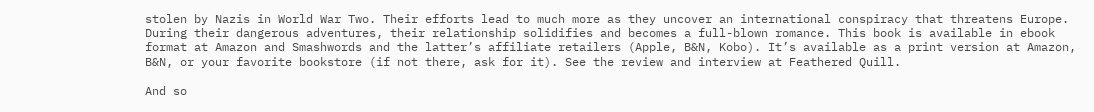stolen by Nazis in World War Two. Their efforts lead to much more as they uncover an international conspiracy that threatens Europe. During their dangerous adventures, their relationship solidifies and becomes a full-blown romance. This book is available in ebook format at Amazon and Smashwords and the latter’s affiliate retailers (Apple, B&N, Kobo). It’s available as a print version at Amazon, B&N, or your favorite bookstore (if not there, ask for it). See the review and interview at Feathered Quill.

And so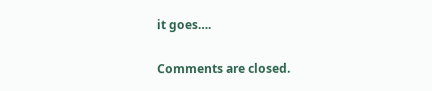it goes….

Comments are closed.